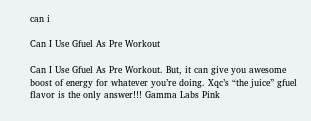can i

Can I Use Gfuel As Pre Workout

Can I Use Gfuel As Pre Workout. But, it can give you awesome boost of energy for whatever you’re doing. Xqc’s “the juice” gfuel flavor is the only answer!!! Gamma Labs Pink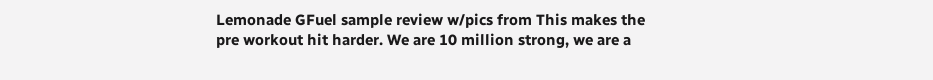Lemonade GFuel sample review w/pics from This makes the pre workout hit harder. We are 10 million strong, we are a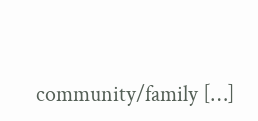community/family […]